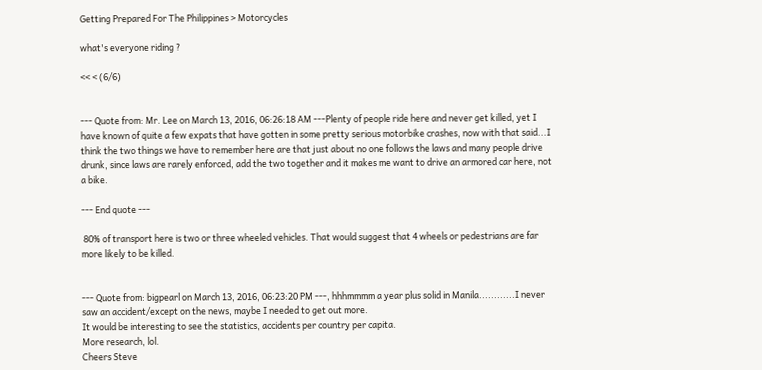Getting Prepared For The Philippines > Motorcycles

what's everyone riding ?

<< < (6/6)


--- Quote from: Mr. Lee on March 13, 2016, 06:26:18 AM ---Plenty of people ride here and never get killed, yet I have known of quite a few expats that have gotten in some pretty serious motorbike crashes, now with that said...I think the two things we have to remember here are that just about no one follows the laws and many people drive drunk, since laws are rarely enforced, add the two together and it makes me want to drive an armored car here, not a bike.

--- End quote ---

 80% of transport here is two or three wheeled vehicles. That would suggest that 4 wheels or pedestrians are far more likely to be killed.


--- Quote from: bigpearl on March 13, 2016, 06:23:20 PM ---, hhhmmmm a year plus solid in Manila............I never saw an accident/except on the news, maybe I needed to get out more.
It would be interesting to see the statistics, accidents per country per capita.
More research, lol.
Cheers Steve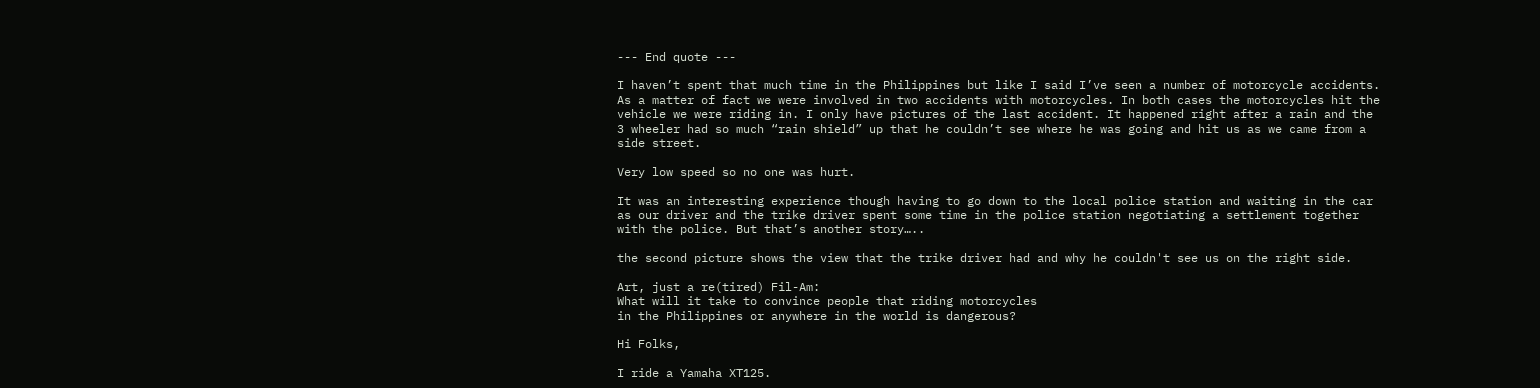--- End quote ---

I haven’t spent that much time in the Philippines but like I said I’ve seen a number of motorcycle accidents. As a matter of fact we were involved in two accidents with motorcycles. In both cases the motorcycles hit the vehicle we were riding in. I only have pictures of the last accident. It happened right after a rain and the 3 wheeler had so much “rain shield” up that he couldn’t see where he was going and hit us as we came from a side street.

Very low speed so no one was hurt.

It was an interesting experience though having to go down to the local police station and waiting in the car as our driver and the trike driver spent some time in the police station negotiating a settlement together with the police. But that’s another story…..

the second picture shows the view that the trike driver had and why he couldn't see us on the right side.

Art, just a re(tired) Fil-Am:
What will it take to convince people that riding motorcycles
in the Philippines or anywhere in the world is dangerous?

Hi Folks,

I ride a Yamaha XT125.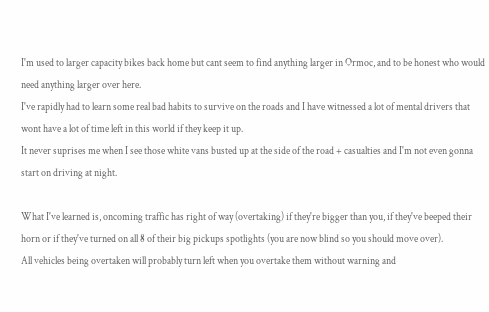I'm used to larger capacity bikes back home but cant seem to find anything larger in Ormoc, and to be honest who would need anything larger over here.
I've rapidly had to learn some real bad habits to survive on the roads and I have witnessed a lot of mental drivers that wont have a lot of time left in this world if they keep it up.
It never suprises me when I see those white vans busted up at the side of the road + casualties and I'm not even gonna start on driving at night.

What I've learned is, oncoming traffic has right of way (overtaking) if they're bigger than you, if they've beeped their horn or if they've turned on all 8 of their big pickups spotlights (you are now blind so you should move over).
All vehicles being overtaken will probably turn left when you overtake them without warning and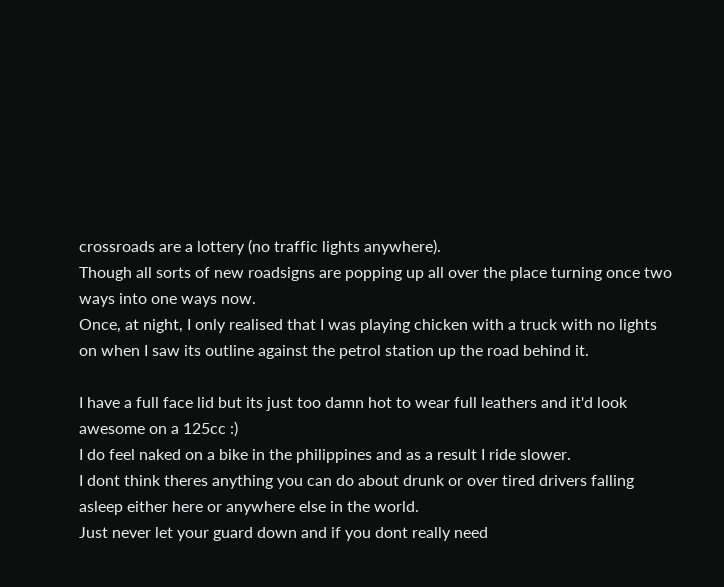crossroads are a lottery (no traffic lights anywhere).
Though all sorts of new roadsigns are popping up all over the place turning once two ways into one ways now.
Once, at night, I only realised that I was playing chicken with a truck with no lights on when I saw its outline against the petrol station up the road behind it.

I have a full face lid but its just too damn hot to wear full leathers and it'd look awesome on a 125cc :)
I do feel naked on a bike in the philippines and as a result I ride slower.
I dont think theres anything you can do about drunk or over tired drivers falling asleep either here or anywhere else in the world.
Just never let your guard down and if you dont really need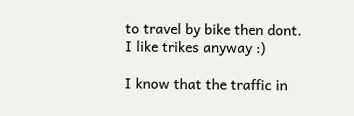to travel by bike then dont.
I like trikes anyway :)

I know that the traffic in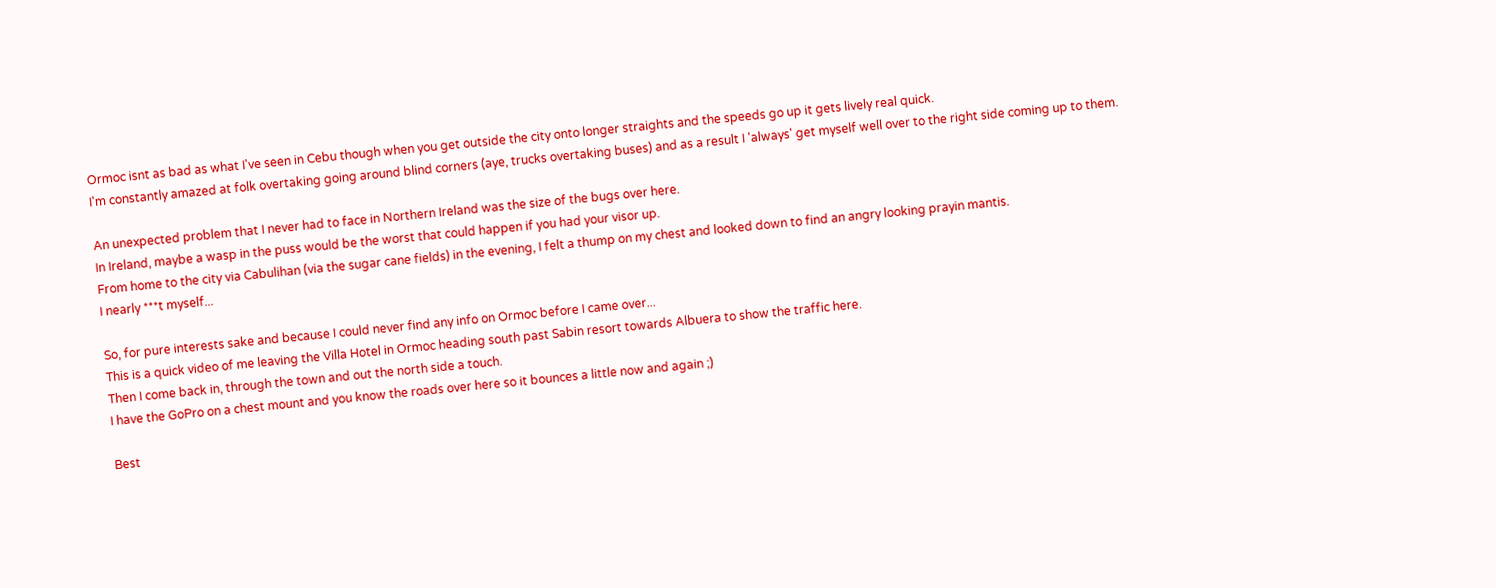Ormoc isnt as bad as what I've seen in Cebu though when you get outside the city onto longer straights and the speeds go up it gets lively real quick.
I'm constantly amazed at folk overtaking going around blind corners (aye, trucks overtaking buses) and as a result I 'always' get myself well over to the right side coming up to them.

An unexpected problem that I never had to face in Northern Ireland was the size of the bugs over here.
In Ireland, maybe a wasp in the puss would be the worst that could happen if you had your visor up.
From home to the city via Cabulihan (via the sugar cane fields) in the evening, I felt a thump on my chest and looked down to find an angry looking prayin mantis.
I nearly ***t myself...

So, for pure interests sake and because I could never find any info on Ormoc before I came over...
This is a quick video of me leaving the Villa Hotel in Ormoc heading south past Sabin resort towards Albuera to show the traffic here.
Then I come back in, through the town and out the north side a touch.
I have the GoPro on a chest mount and you know the roads over here so it bounces a little now and again ;)

Best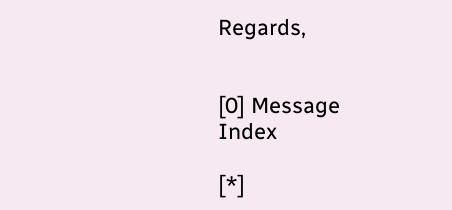Regards,


[0] Message Index

[*]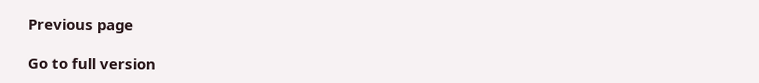Previous page

Go to full version